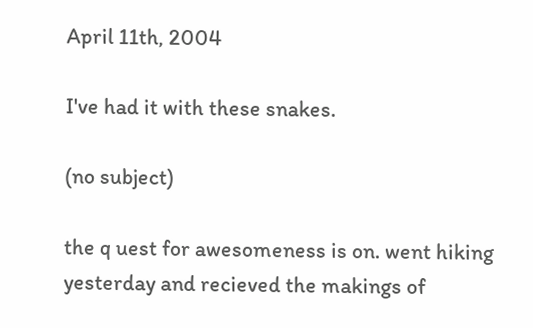April 11th, 2004

I've had it with these snakes.

(no subject)

the q uest for awesomeness is on. went hiking yesterday and recieved the makings of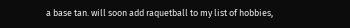a base tan. will soon add raquetball to my list of hobbies,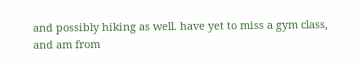and possibly hiking as well. have yet to miss a gym class, and am from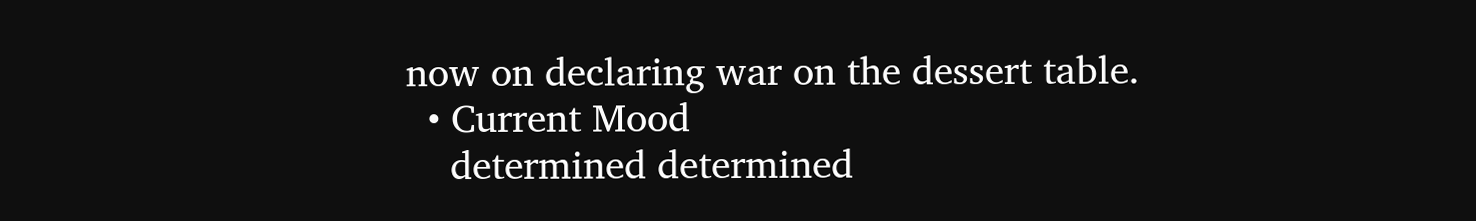now on declaring war on the dessert table.
  • Current Mood
    determined determined